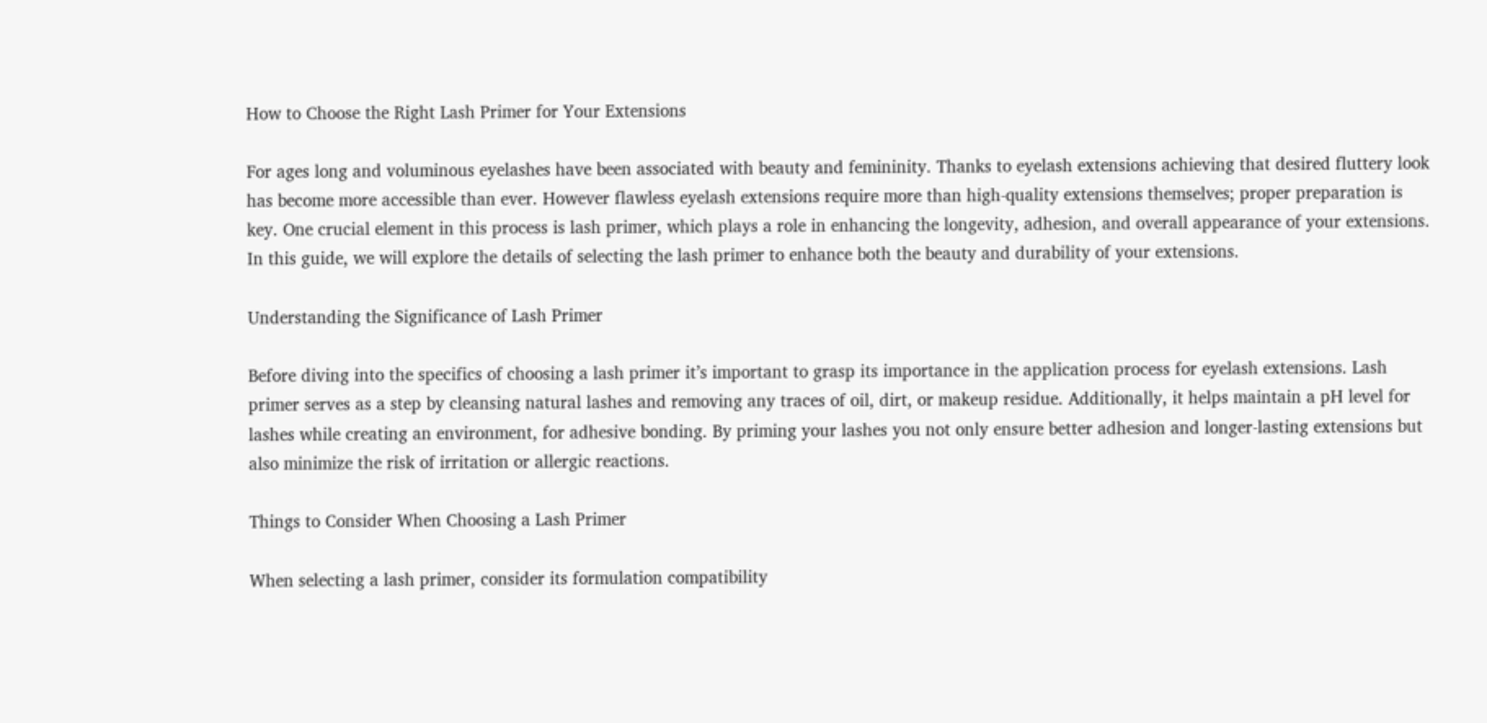How to Choose the Right Lash Primer for Your Extensions

For ages long and voluminous eyelashes have been associated with beauty and femininity. Thanks to eyelash extensions achieving that desired fluttery look has become more accessible than ever. However flawless eyelash extensions require more than high-quality extensions themselves; proper preparation is key. One crucial element in this process is lash primer, which plays a role in enhancing the longevity, adhesion, and overall appearance of your extensions. In this guide, we will explore the details of selecting the lash primer to enhance both the beauty and durability of your extensions.

Understanding the Significance of Lash Primer

Before diving into the specifics of choosing a lash primer it’s important to grasp its importance in the application process for eyelash extensions. Lash primer serves as a step by cleansing natural lashes and removing any traces of oil, dirt, or makeup residue. Additionally, it helps maintain a pH level for lashes while creating an environment, for adhesive bonding. By priming your lashes you not only ensure better adhesion and longer-lasting extensions but also minimize the risk of irritation or allergic reactions.

Things to Consider When Choosing a Lash Primer

When selecting a lash primer, consider its formulation compatibility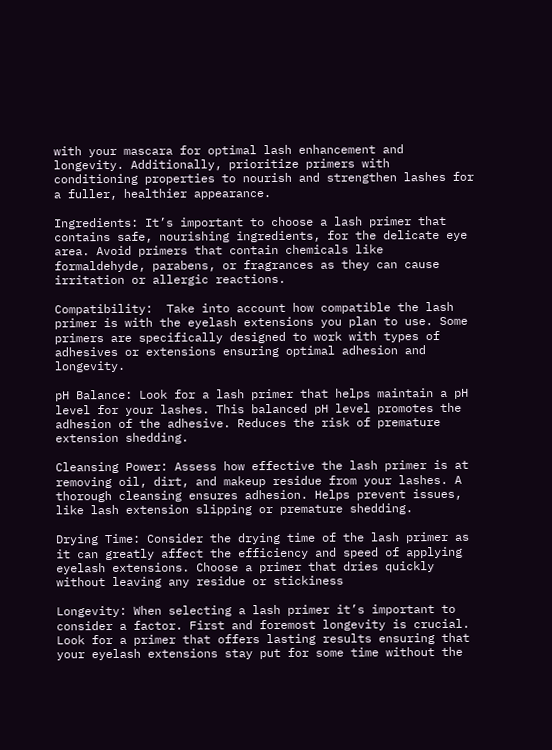with your mascara for optimal lash enhancement and longevity. Additionally, prioritize primers with conditioning properties to nourish and strengthen lashes for a fuller, healthier appearance.

Ingredients: It’s important to choose a lash primer that contains safe, nourishing ingredients, for the delicate eye area. Avoid primers that contain chemicals like formaldehyde, parabens, or fragrances as they can cause irritation or allergic reactions.

Compatibility:  Take into account how compatible the lash primer is with the eyelash extensions you plan to use. Some primers are specifically designed to work with types of adhesives or extensions ensuring optimal adhesion and longevity.

pH Balance: Look for a lash primer that helps maintain a pH level for your lashes. This balanced pH level promotes the adhesion of the adhesive. Reduces the risk of premature extension shedding.

Cleansing Power: Assess how effective the lash primer is at removing oil, dirt, and makeup residue from your lashes. A thorough cleansing ensures adhesion. Helps prevent issues, like lash extension slipping or premature shedding.

Drying Time: Consider the drying time of the lash primer as it can greatly affect the efficiency and speed of applying eyelash extensions. Choose a primer that dries quickly without leaving any residue or stickiness

Longevity: When selecting a lash primer it’s important to consider a factor. First and foremost longevity is crucial. Look for a primer that offers lasting results ensuring that your eyelash extensions stay put for some time without the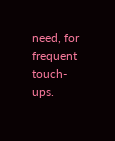need, for frequent touch-ups.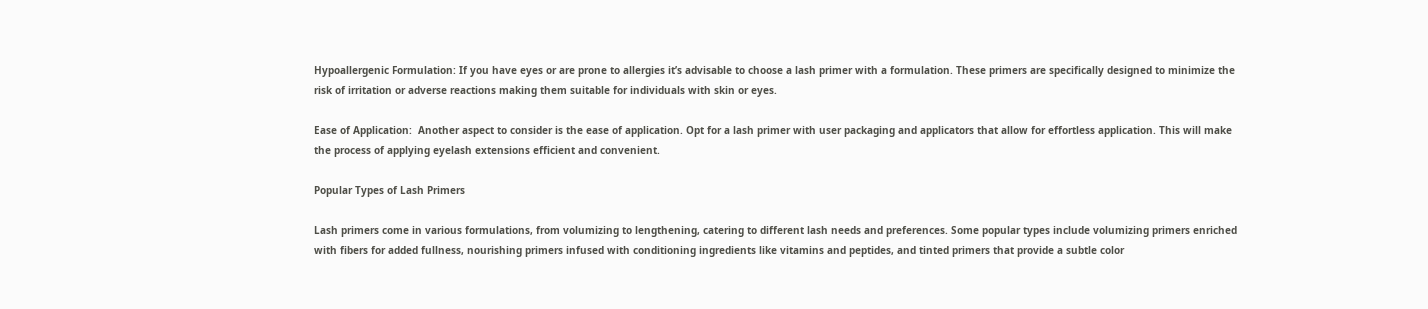Hypoallergenic Formulation: If you have eyes or are prone to allergies it’s advisable to choose a lash primer with a formulation. These primers are specifically designed to minimize the risk of irritation or adverse reactions making them suitable for individuals with skin or eyes.

Ease of Application:  Another aspect to consider is the ease of application. Opt for a lash primer with user packaging and applicators that allow for effortless application. This will make the process of applying eyelash extensions efficient and convenient.

Popular Types of Lash Primers

Lash primers come in various formulations, from volumizing to lengthening, catering to different lash needs and preferences. Some popular types include volumizing primers enriched with fibers for added fullness, nourishing primers infused with conditioning ingredients like vitamins and peptides, and tinted primers that provide a subtle color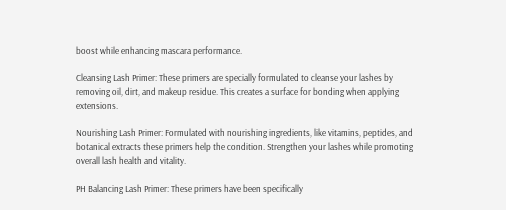boost while enhancing mascara performance.

Cleansing Lash Primer: These primers are specially formulated to cleanse your lashes by removing oil, dirt, and makeup residue. This creates a surface for bonding when applying extensions.

Nourishing Lash Primer: Formulated with nourishing ingredients, like vitamins, peptides, and botanical extracts these primers help the condition. Strengthen your lashes while promoting overall lash health and vitality.

PH Balancing Lash Primer: These primers have been specifically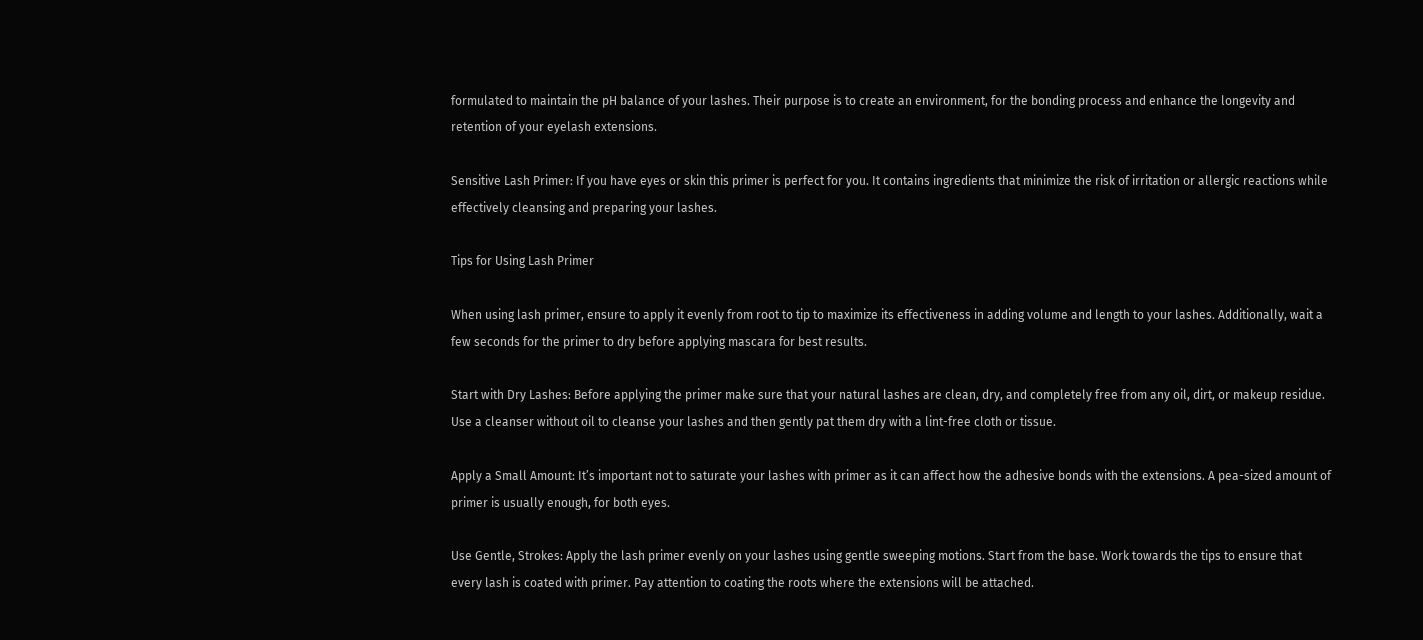formulated to maintain the pH balance of your lashes. Their purpose is to create an environment, for the bonding process and enhance the longevity and retention of your eyelash extensions.

Sensitive Lash Primer: If you have eyes or skin this primer is perfect for you. It contains ingredients that minimize the risk of irritation or allergic reactions while effectively cleansing and preparing your lashes.

Tips for Using Lash Primer

When using lash primer, ensure to apply it evenly from root to tip to maximize its effectiveness in adding volume and length to your lashes. Additionally, wait a few seconds for the primer to dry before applying mascara for best results.

Start with Dry Lashes: Before applying the primer make sure that your natural lashes are clean, dry, and completely free from any oil, dirt, or makeup residue. Use a cleanser without oil to cleanse your lashes and then gently pat them dry with a lint-free cloth or tissue.

Apply a Small Amount: It’s important not to saturate your lashes with primer as it can affect how the adhesive bonds with the extensions. A pea-sized amount of primer is usually enough, for both eyes.

Use Gentle, Strokes: Apply the lash primer evenly on your lashes using gentle sweeping motions. Start from the base. Work towards the tips to ensure that every lash is coated with primer. Pay attention to coating the roots where the extensions will be attached.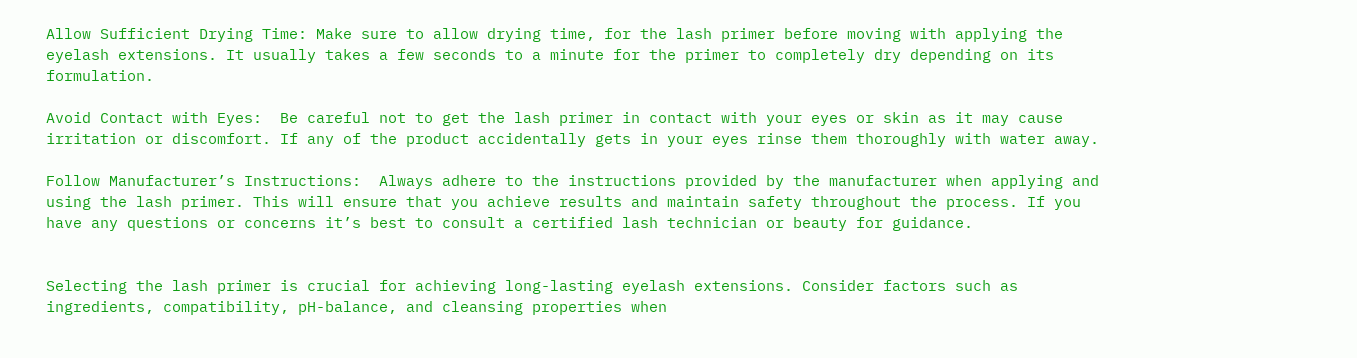Allow Sufficient Drying Time: Make sure to allow drying time, for the lash primer before moving with applying the eyelash extensions. It usually takes a few seconds to a minute for the primer to completely dry depending on its formulation.

Avoid Contact with Eyes:  Be careful not to get the lash primer in contact with your eyes or skin as it may cause irritation or discomfort. If any of the product accidentally gets in your eyes rinse them thoroughly with water away.

Follow Manufacturer’s Instructions:  Always adhere to the instructions provided by the manufacturer when applying and using the lash primer. This will ensure that you achieve results and maintain safety throughout the process. If you have any questions or concerns it’s best to consult a certified lash technician or beauty for guidance.


Selecting the lash primer is crucial for achieving long-lasting eyelash extensions. Consider factors such as ingredients, compatibility, pH-balance, and cleansing properties when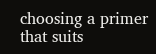choosing a primer that suits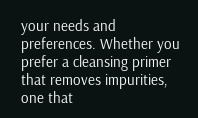your needs and preferences. Whether you prefer a cleansing primer that removes impurities, one that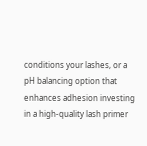conditions your lashes, or a pH balancing option that enhances adhesion investing in a high-quality lash primer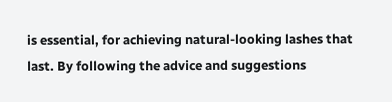is essential, for achieving natural-looking lashes that last. By following the advice and suggestions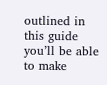outlined in this guide you’ll be able to make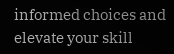informed choices and elevate your skill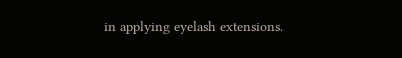in applying eyelash extensions.